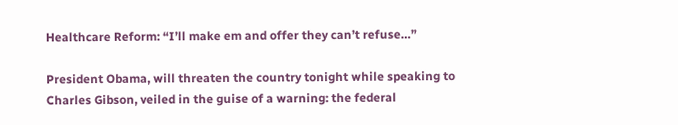Healthcare Reform: “I’ll make em and offer they can’t refuse…”

President Obama, will threaten the country tonight while speaking to Charles Gibson, veiled in the guise of a warning: the federal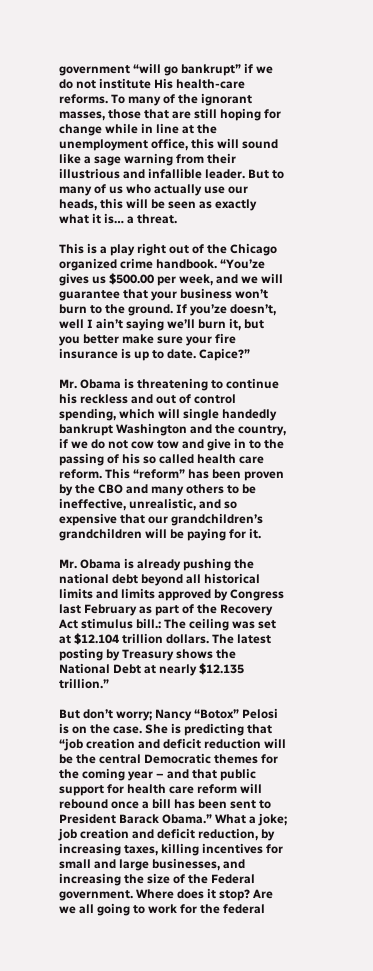government “will go bankrupt” if we do not institute His health-care reforms. To many of the ignorant masses, those that are still hoping for change while in line at the unemployment office, this will sound like a sage warning from their illustrious and infallible leader. But to many of us who actually use our heads, this will be seen as exactly what it is… a threat.

This is a play right out of the Chicago organized crime handbook. “You’ze gives us $500.00 per week, and we will guarantee that your business won’t burn to the ground. If you’ze doesn’t, well I ain’t saying we’ll burn it, but you better make sure your fire insurance is up to date. Capice?”

Mr. Obama is threatening to continue his reckless and out of control spending, which will single handedly bankrupt Washington and the country, if we do not cow tow and give in to the passing of his so called health care reform. This “reform” has been proven by the CBO and many others to be ineffective, unrealistic, and so expensive that our grandchildren’s grandchildren will be paying for it.

Mr. Obama is already pushing the national debt beyond all historical limits and limits approved by Congress last February as part of the Recovery Act stimulus bill.: The ceiling was set at $12.104 trillion dollars. The latest posting by Treasury shows the National Debt at nearly $12.135 trillion.”

But don’t worry; Nancy “Botox” Pelosi is on the case. She is predicting that “job creation and deficit reduction will be the central Democratic themes for the coming year – and that public support for health care reform will rebound once a bill has been sent to President Barack Obama.” What a joke; job creation and deficit reduction, by increasing taxes, killing incentives for small and large businesses, and increasing the size of the Federal government. Where does it stop? Are we all going to work for the federal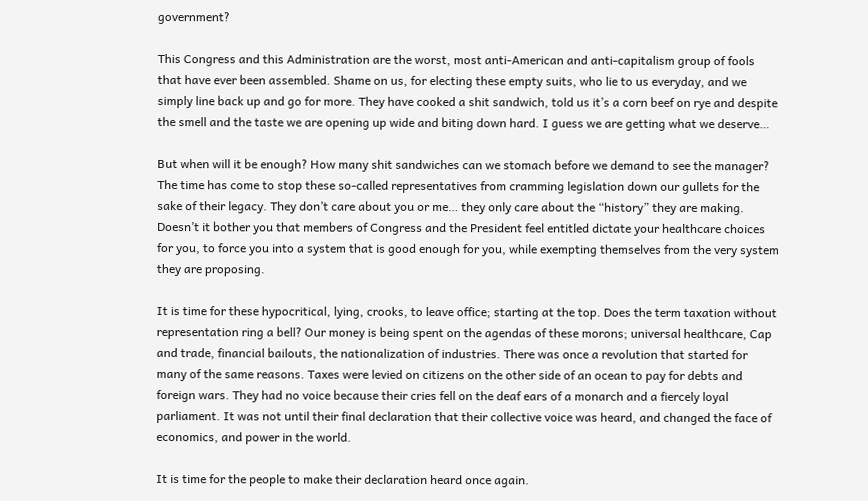government?

This Congress and this Administration are the worst, most anti-American and anti-capitalism group of fools that have ever been assembled. Shame on us, for electing these empty suits, who lie to us everyday, and we simply line back up and go for more. They have cooked a shit sandwich, told us it’s a corn beef on rye and despite the smell and the taste we are opening up wide and biting down hard. I guess we are getting what we deserve…

But when will it be enough? How many shit sandwiches can we stomach before we demand to see the manager? The time has come to stop these so-called representatives from cramming legislation down our gullets for the sake of their legacy. They don’t care about you or me… they only care about the “history” they are making. Doesn’t it bother you that members of Congress and the President feel entitled dictate your healthcare choices for you, to force you into a system that is good enough for you, while exempting themselves from the very system they are proposing.

It is time for these hypocritical, lying, crooks, to leave office; starting at the top. Does the term taxation without representation ring a bell? Our money is being spent on the agendas of these morons; universal healthcare, Cap and trade, financial bailouts, the nationalization of industries. There was once a revolution that started for many of the same reasons. Taxes were levied on citizens on the other side of an ocean to pay for debts and foreign wars. They had no voice because their cries fell on the deaf ears of a monarch and a fiercely loyal parliament. It was not until their final declaration that their collective voice was heard, and changed the face of economics, and power in the world.

It is time for the people to make their declaration heard once again.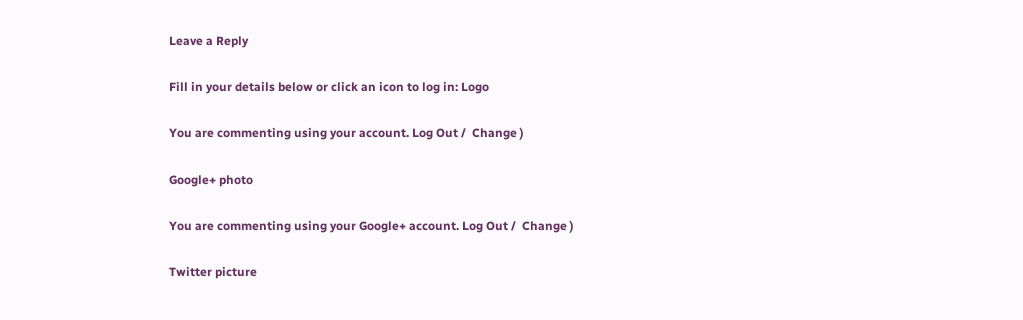Leave a Reply

Fill in your details below or click an icon to log in: Logo

You are commenting using your account. Log Out /  Change )

Google+ photo

You are commenting using your Google+ account. Log Out /  Change )

Twitter picture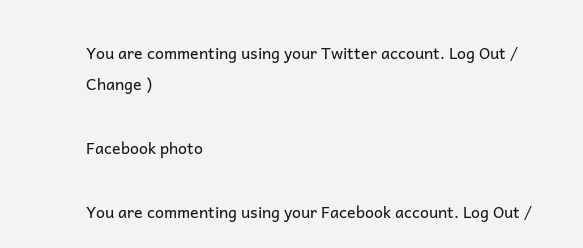You are commenting using your Twitter account. Log Out /  Change )

Facebook photo

You are commenting using your Facebook account. Log Out /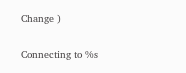Change )


Connecting to %s